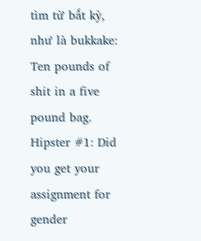tìm từ bất kỳ, như là bukkake:
Ten pounds of shit in a five pound bag.
Hipster #1: Did you get your assignment for gender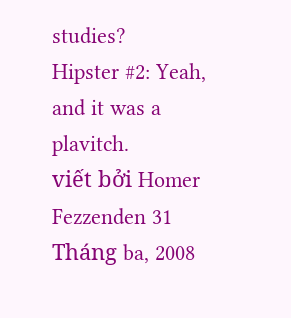studies?
Hipster #2: Yeah, and it was a plavitch.
viết bởi Homer Fezzenden 31 Tháng ba, 2008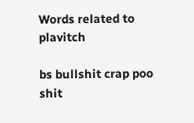Words related to plavitch

bs bullshit crap poo shit